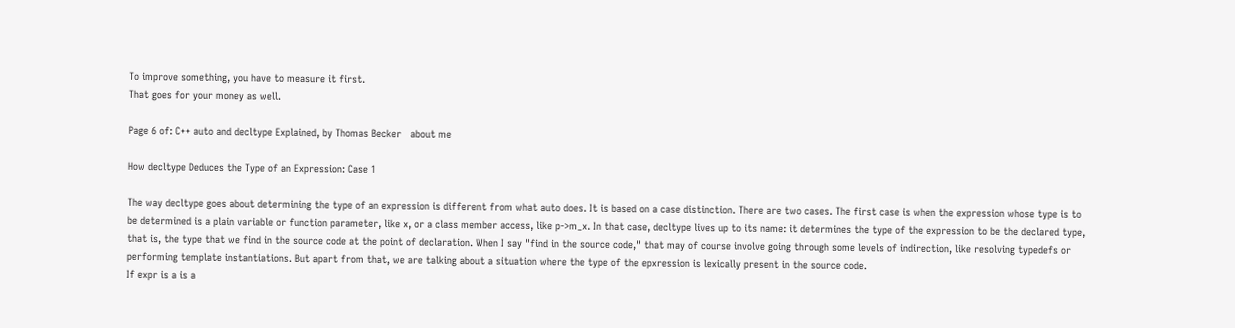To improve something, you have to measure it first.
That goes for your money as well.

Page 6 of: C++ auto and decltype Explained, by Thomas Becker   about me

How decltype Deduces the Type of an Expression: Case 1

The way decltype goes about determining the type of an expression is different from what auto does. It is based on a case distinction. There are two cases. The first case is when the expression whose type is to be determined is a plain variable or function parameter, like x, or a class member access, like p->m_x. In that case, decltype lives up to its name: it determines the type of the expression to be the declared type, that is, the type that we find in the source code at the point of declaration. When I say "find in the source code," that may of course involve going through some levels of indirection, like resolving typedefs or performing template instantiations. But apart from that, we are talking about a situation where the type of the epxression is lexically present in the source code.
If expr is a is a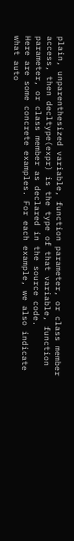plain, unparenthesized variable, function parameter, or class member access, then decltype(expr) is the type of that variable, function parameter, or class member as declared in the source code.
Here are some concrete examples. For each example, we also indicate what auto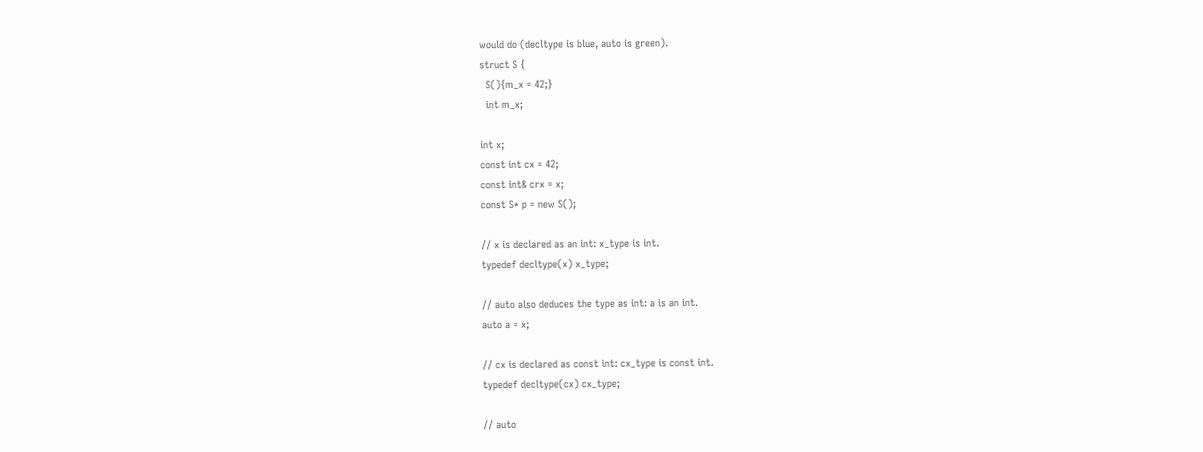would do (decltype is blue, auto is green).
struct S {
  S(){m_x = 42;}
  int m_x;

int x;
const int cx = 42;
const int& crx = x;
const S* p = new S();

// x is declared as an int: x_type is int.
typedef decltype(x) x_type;

// auto also deduces the type as int: a is an int.
auto a = x;

// cx is declared as const int: cx_type is const int.
typedef decltype(cx) cx_type;

// auto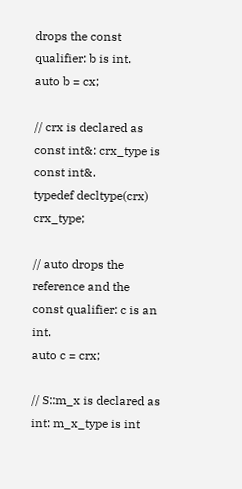drops the const qualifier: b is int.
auto b = cx;

// crx is declared as const int&: crx_type is const int&.
typedef decltype(crx) crx_type;

// auto drops the reference and the const qualifier: c is an int.
auto c = crx;

// S::m_x is declared as int: m_x_type is int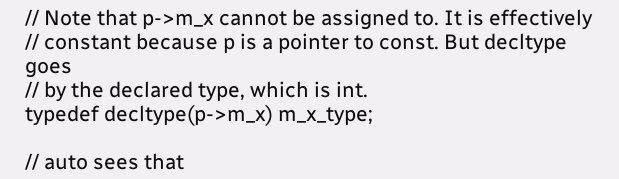// Note that p->m_x cannot be assigned to. It is effectively
// constant because p is a pointer to const. But decltype goes
// by the declared type, which is int.
typedef decltype(p->m_x) m_x_type;

// auto sees that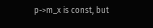p->m_x is const, but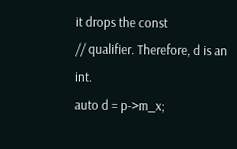it drops the const
// qualifier. Therefore, d is an int.
auto d = p->m_x;